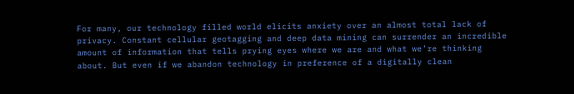For many, our technology filled world elicits anxiety over an almost total lack of privacy. Constant cellular geotagging and deep data mining can surrender an incredible amount of information that tells prying eyes where we are and what we’re thinking about. But even if we abandon technology in preference of a digitally clean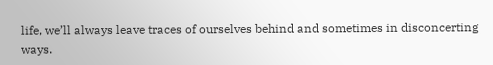life, we’ll always leave traces of ourselves behind and sometimes in disconcerting ways.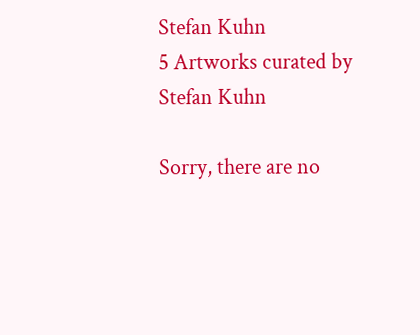Stefan Kuhn
5 Artworks curated by Stefan Kuhn

Sorry, there are no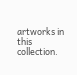artworks in this collection.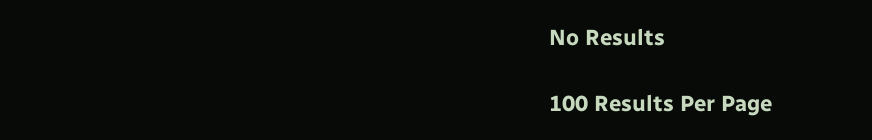No Results

100 Results Per Page